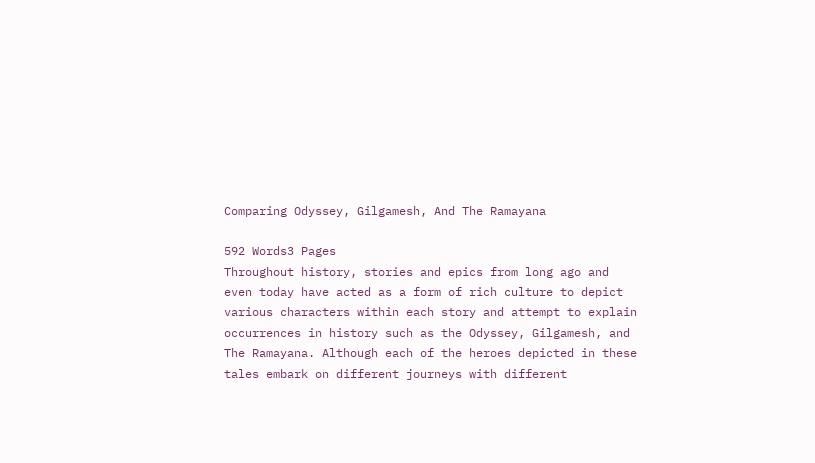Comparing Odyssey, Gilgamesh, And The Ramayana

592 Words3 Pages
Throughout history, stories and epics from long ago and even today have acted as a form of rich culture to depict various characters within each story and attempt to explain occurrences in history such as the Odyssey, Gilgamesh, and The Ramayana. Although each of the heroes depicted in these tales embark on different journeys with different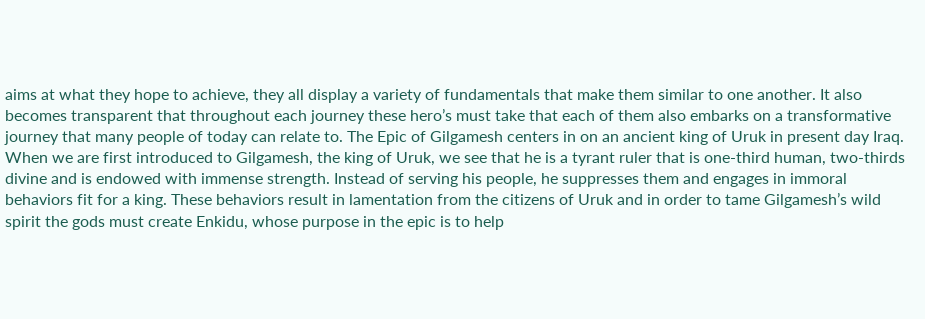aims at what they hope to achieve, they all display a variety of fundamentals that make them similar to one another. It also becomes transparent that throughout each journey these hero’s must take that each of them also embarks on a transformative journey that many people of today can relate to. The Epic of Gilgamesh centers in on an ancient king of Uruk in present day Iraq. When we are first introduced to Gilgamesh, the king of Uruk, we see that he is a tyrant ruler that is one-third human, two-thirds divine and is endowed with immense strength. Instead of serving his people, he suppresses them and engages in immoral behaviors fit for a king. These behaviors result in lamentation from the citizens of Uruk and in order to tame Gilgamesh’s wild spirit the gods must create Enkidu, whose purpose in the epic is to help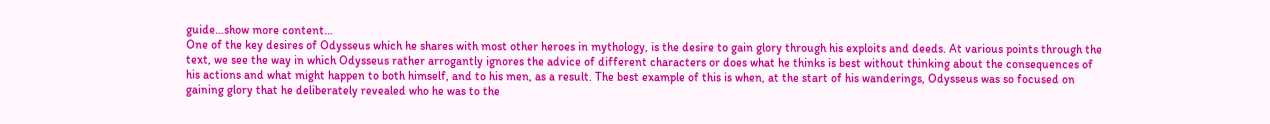guide…show more content…
One of the key desires of Odysseus which he shares with most other heroes in mythology, is the desire to gain glory through his exploits and deeds. At various points through the text, we see the way in which Odysseus rather arrogantly ignores the advice of different characters or does what he thinks is best without thinking about the consequences of his actions and what might happen to both himself, and to his men, as a result. The best example of this is when, at the start of his wanderings, Odysseus was so focused on gaining glory that he deliberately revealed who he was to the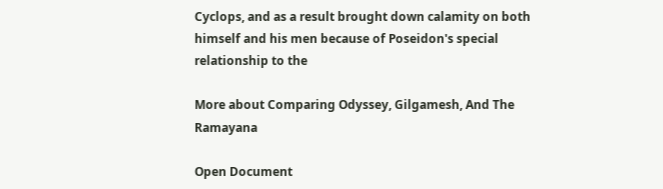Cyclops, and as a result brought down calamity on both himself and his men because of Poseidon's special relationship to the

More about Comparing Odyssey, Gilgamesh, And The Ramayana

Open Document